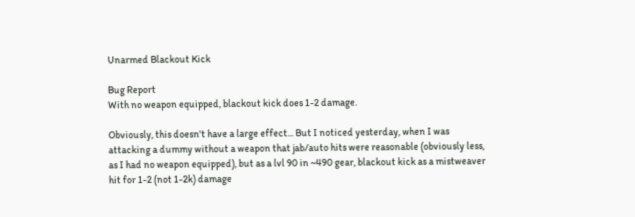Unarmed Blackout Kick

Bug Report
With no weapon equipped, blackout kick does 1-2 damage.

Obviously, this doesn't have a large effect... But I noticed yesterday, when I was attacking a dummy without a weapon that jab/auto hits were reasonable (obviously less, as I had no weapon equipped), but as a lvl 90 in ~490 gear, blackout kick as a mistweaver hit for 1-2 (not 1-2k) damage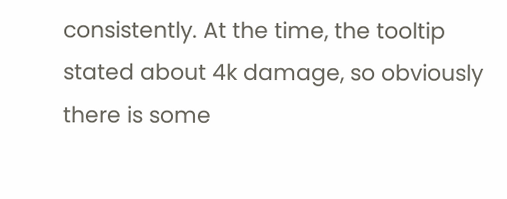consistently. At the time, the tooltip stated about 4k damage, so obviously there is some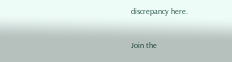discrepancy here.

Join the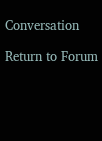Conversation

Return to Forum